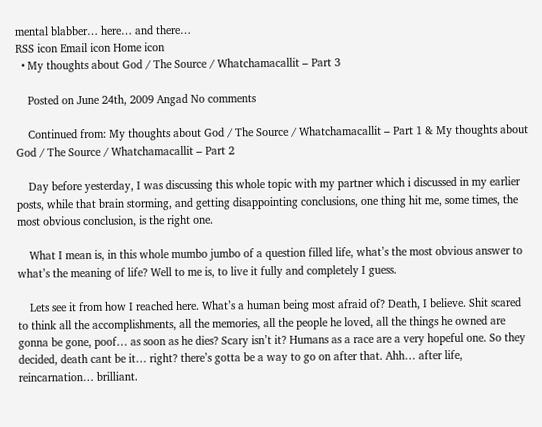mental blabber… here… and there…
RSS icon Email icon Home icon
  • My thoughts about God / The Source / Whatchamacallit – Part 3

    Posted on June 24th, 2009 Angad No comments

    Continued from: My thoughts about God / The Source / Whatchamacallit – Part 1 & My thoughts about God / The Source / Whatchamacallit – Part 2

    Day before yesterday, I was discussing this whole topic with my partner which i discussed in my earlier posts, while that brain storming, and getting disappointing conclusions, one thing hit me, some times, the most obvious conclusion, is the right one.

    What I mean is, in this whole mumbo jumbo of a question filled life, what’s the most obvious answer to what’s the meaning of life? Well to me is, to live it fully and completely I guess.

    Lets see it from how I reached here. What’s a human being most afraid of? Death, I believe. Shit scared to think all the accomplishments, all the memories, all the people he loved, all the things he owned are gonna be gone, poof… as soon as he dies? Scary isn’t it? Humans as a race are a very hopeful one. So they decided, death cant be it… right? there’s gotta be a way to go on after that. Ahh… after life, reincarnation… brilliant.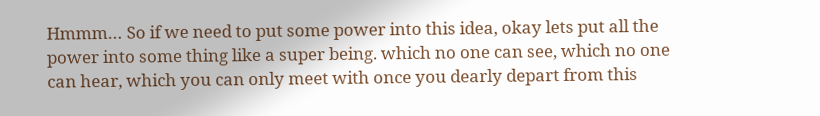Hmmm… So if we need to put some power into this idea, okay lets put all the power into some thing like a super being. which no one can see, which no one can hear, which you can only meet with once you dearly depart from this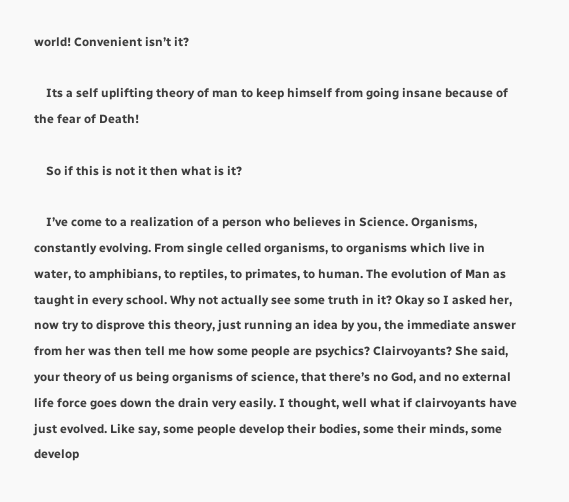world! Convenient isn’t it?

    Its a self uplifting theory of man to keep himself from going insane because of the fear of Death!

    So if this is not it then what is it?

    I’ve come to a realization of a person who believes in Science. Organisms, constantly evolving. From single celled organisms, to organisms which live in water, to amphibians, to reptiles, to primates, to human. The evolution of Man as taught in every school. Why not actually see some truth in it? Okay so I asked her, now try to disprove this theory, just running an idea by you, the immediate answer from her was then tell me how some people are psychics? Clairvoyants? She said, your theory of us being organisms of science, that there’s no God, and no external life force goes down the drain very easily. I thought, well what if clairvoyants have just evolved. Like say, some people develop their bodies, some their minds, some develop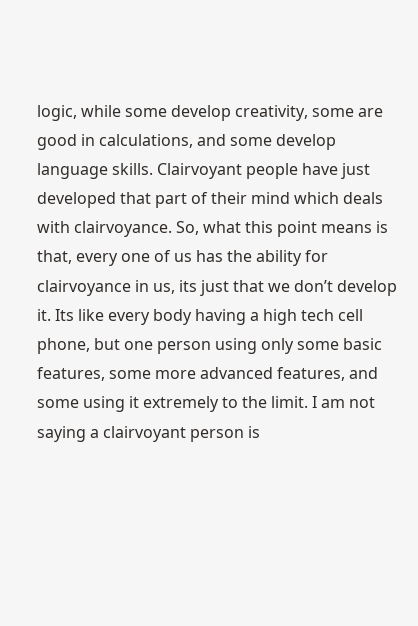logic, while some develop creativity, some are good in calculations, and some develop language skills. Clairvoyant people have just developed that part of their mind which deals with clairvoyance. So, what this point means is that, every one of us has the ability for clairvoyance in us, its just that we don’t develop it. Its like every body having a high tech cell phone, but one person using only some basic features, some more advanced features, and some using it extremely to the limit. I am not saying a clairvoyant person is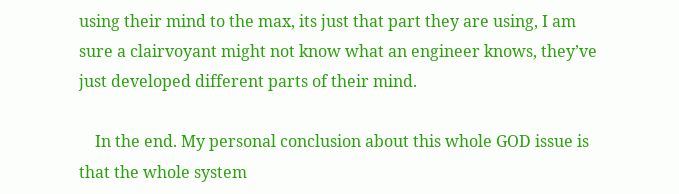using their mind to the max, its just that part they are using, I am sure a clairvoyant might not know what an engineer knows, they’ve just developed different parts of their mind.

    In the end. My personal conclusion about this whole GOD issue is that the whole system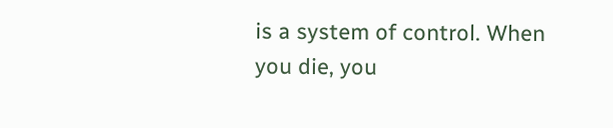is a system of control. When you die, you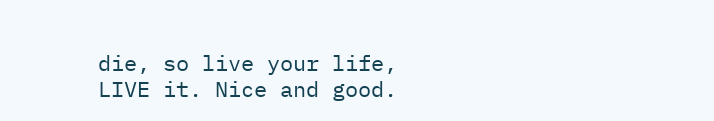die, so live your life, LIVE it. Nice and good.